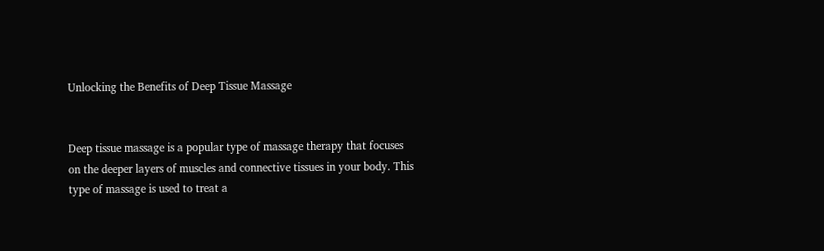Unlocking the Benefits of Deep Tissue Massage


Deep tissue massage is a popular type of massage therapy that focuses on the deeper layers of muscles and connective tissues in your body. This type of massage is used to treat a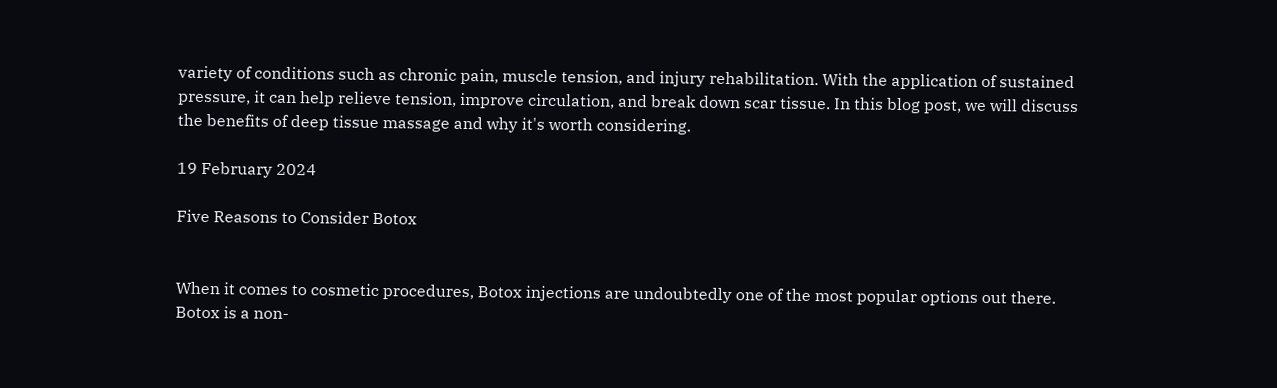variety of conditions such as chronic pain, muscle tension, and injury rehabilitation. With the application of sustained pressure, it can help relieve tension, improve circulation, and break down scar tissue. In this blog post, we will discuss the benefits of deep tissue massage and why it's worth considering.

19 February 2024

Five Reasons to Consider Botox


When it comes to cosmetic procedures, Botox injections are undoubtedly one of the most popular options out there. Botox is a non-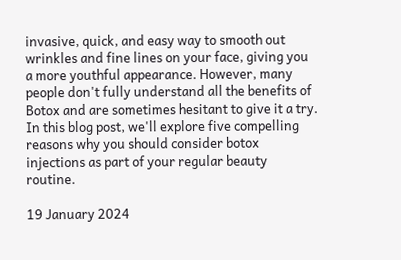invasive, quick, and easy way to smooth out wrinkles and fine lines on your face, giving you a more youthful appearance. However, many people don't fully understand all the benefits of Botox and are sometimes hesitant to give it a try. In this blog post, we'll explore five compelling reasons why you should consider botox injections as part of your regular beauty routine.

19 January 2024